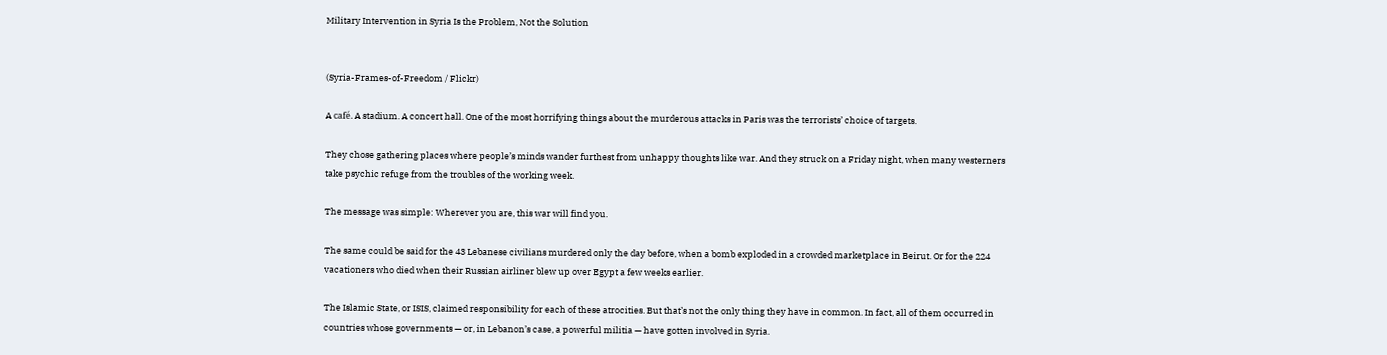Military Intervention in Syria Is the Problem, Not the Solution


(Syria-Frames-of-Freedom / Flickr)

A café. A stadium. A concert hall. One of the most horrifying things about the murderous attacks in Paris was the terrorists’ choice of targets.

They chose gathering places where people’s minds wander furthest from unhappy thoughts like war. And they struck on a Friday night, when many westerners take psychic refuge from the troubles of the working week.

The message was simple: Wherever you are, this war will find you.

The same could be said for the 43 Lebanese civilians murdered only the day before, when a bomb exploded in a crowded marketplace in Beirut. Or for the 224 vacationers who died when their Russian airliner blew up over Egypt a few weeks earlier.

The Islamic State, or ISIS, claimed responsibility for each of these atrocities. But that’s not the only thing they have in common. In fact, all of them occurred in countries whose governments — or, in Lebanon’s case, a powerful militia — have gotten involved in Syria.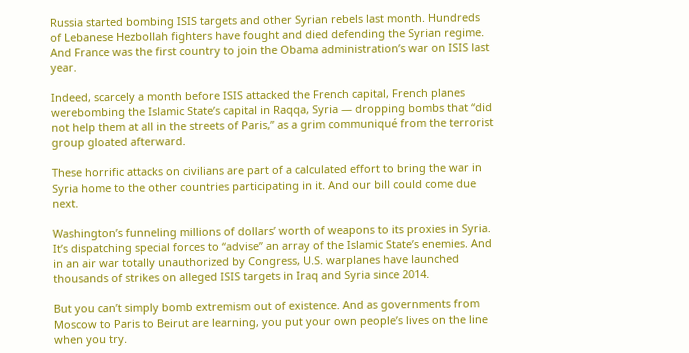Russia started bombing ISIS targets and other Syrian rebels last month. Hundreds of Lebanese Hezbollah fighters have fought and died defending the Syrian regime. And France was the first country to join the Obama administration’s war on ISIS last year.

Indeed, scarcely a month before ISIS attacked the French capital, French planes werebombing the Islamic State’s capital in Raqqa, Syria — dropping bombs that “did not help them at all in the streets of Paris,” as a grim communiqué from the terrorist group gloated afterward.

These horrific attacks on civilians are part of a calculated effort to bring the war in Syria home to the other countries participating in it. And our bill could come due next.

Washington’s funneling millions of dollars’ worth of weapons to its proxies in Syria. It’s dispatching special forces to “advise” an array of the Islamic State’s enemies. And in an air war totally unauthorized by Congress, U.S. warplanes have launched thousands of strikes on alleged ISIS targets in Iraq and Syria since 2014.

But you can’t simply bomb extremism out of existence. And as governments from Moscow to Paris to Beirut are learning, you put your own people’s lives on the line when you try.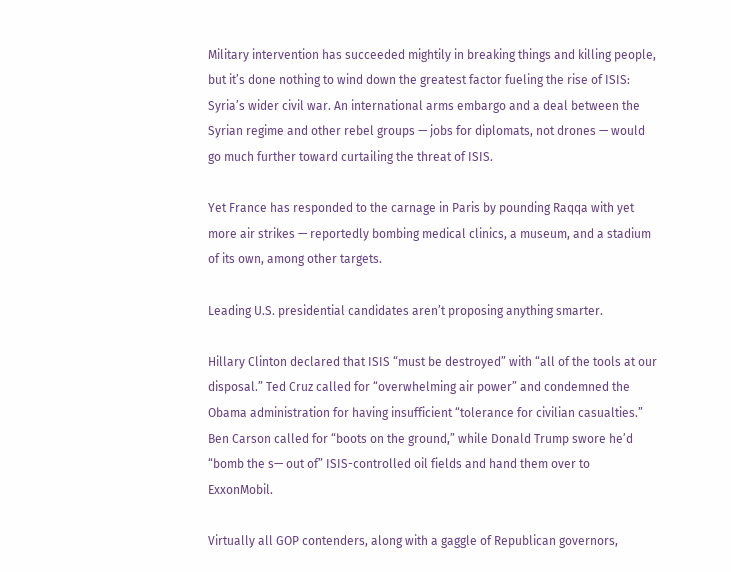Military intervention has succeeded mightily in breaking things and killing people, but it’s done nothing to wind down the greatest factor fueling the rise of ISIS: Syria’s wider civil war. An international arms embargo and a deal between the Syrian regime and other rebel groups — jobs for diplomats, not drones — would go much further toward curtailing the threat of ISIS.

Yet France has responded to the carnage in Paris by pounding Raqqa with yet more air strikes — reportedly bombing medical clinics, a museum, and a stadium of its own, among other targets.

Leading U.S. presidential candidates aren’t proposing anything smarter.

Hillary Clinton declared that ISIS “must be destroyed” with “all of the tools at our disposal.” Ted Cruz called for “overwhelming air power” and condemned the Obama administration for having insufficient “tolerance for civilian casualties.” Ben Carson called for “boots on the ground,” while Donald Trump swore he’d “bomb the s— out of” ISIS-controlled oil fields and hand them over to ExxonMobil.

Virtually all GOP contenders, along with a gaggle of Republican governors,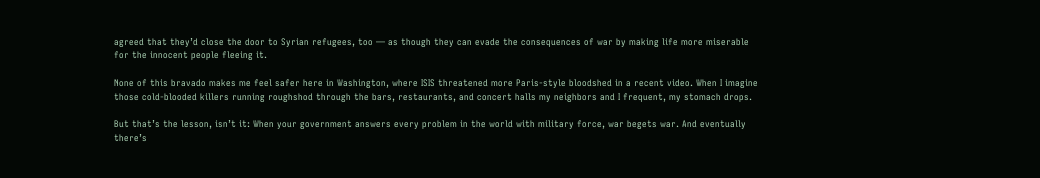agreed that they’d close the door to Syrian refugees, too — as though they can evade the consequences of war by making life more miserable for the innocent people fleeing it.

None of this bravado makes me feel safer here in Washington, where ISIS threatened more Paris-style bloodshed in a recent video. When I imagine those cold-blooded killers running roughshod through the bars, restaurants, and concert halls my neighbors and I frequent, my stomach drops.

But that’s the lesson, isn’t it: When your government answers every problem in the world with military force, war begets war. And eventually there’s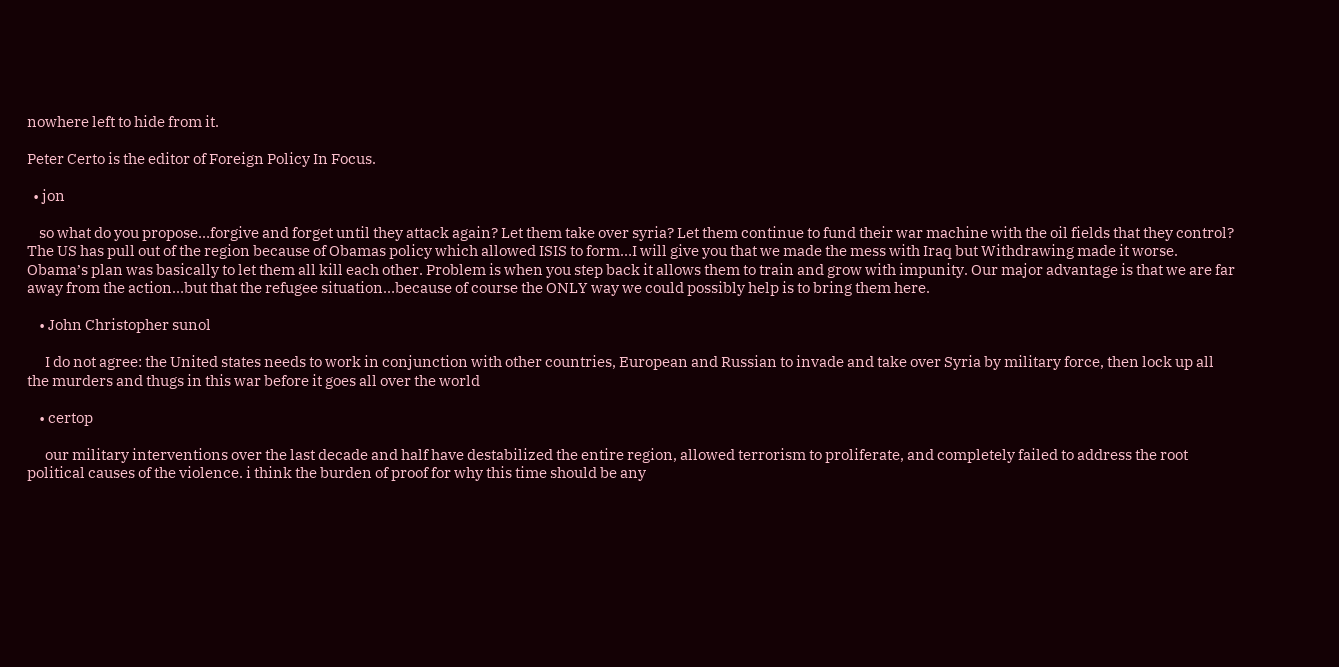nowhere left to hide from it.

Peter Certo is the editor of Foreign Policy In Focus.

  • jon

    so what do you propose…forgive and forget until they attack again? Let them take over syria? Let them continue to fund their war machine with the oil fields that they control? The US has pull out of the region because of Obamas policy which allowed ISIS to form…I will give you that we made the mess with Iraq but Withdrawing made it worse. Obama’s plan was basically to let them all kill each other. Problem is when you step back it allows them to train and grow with impunity. Our major advantage is that we are far away from the action…but that the refugee situation…because of course the ONLY way we could possibly help is to bring them here.

    • John Christopher sunol

      I do not agree: the United states needs to work in conjunction with other countries, European and Russian to invade and take over Syria by military force, then lock up all the murders and thugs in this war before it goes all over the world

    • certop

      our military interventions over the last decade and half have destabilized the entire region, allowed terrorism to proliferate, and completely failed to address the root political causes of the violence. i think the burden of proof for why this time should be any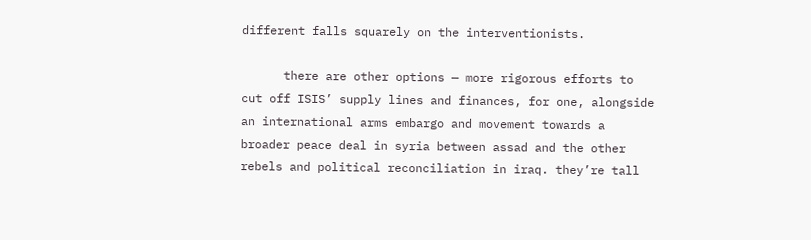different falls squarely on the interventionists.

      there are other options — more rigorous efforts to cut off ISIS’ supply lines and finances, for one, alongside an international arms embargo and movement towards a broader peace deal in syria between assad and the other rebels and political reconciliation in iraq. they’re tall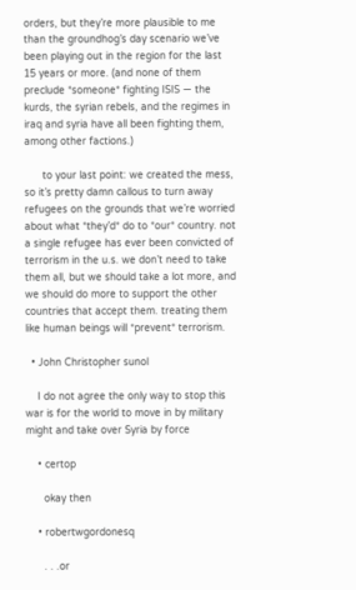orders, but they’re more plausible to me than the groundhog’s day scenario we’ve been playing out in the region for the last 15 years or more. (and none of them preclude *someone* fighting ISIS — the kurds, the syrian rebels, and the regimes in iraq and syria have all been fighting them, among other factions.)

      to your last point: we created the mess, so it’s pretty damn callous to turn away refugees on the grounds that we’re worried about what *they’d* do to *our* country. not a single refugee has ever been convicted of terrorism in the u.s. we don’t need to take them all, but we should take a lot more, and we should do more to support the other countries that accept them. treating them like human beings will *prevent* terrorism.

  • John Christopher sunol

    I do not agree the only way to stop this war is for the world to move in by military might and take over Syria by force

    • certop

      okay then

    • robertwgordonesq

      . . .or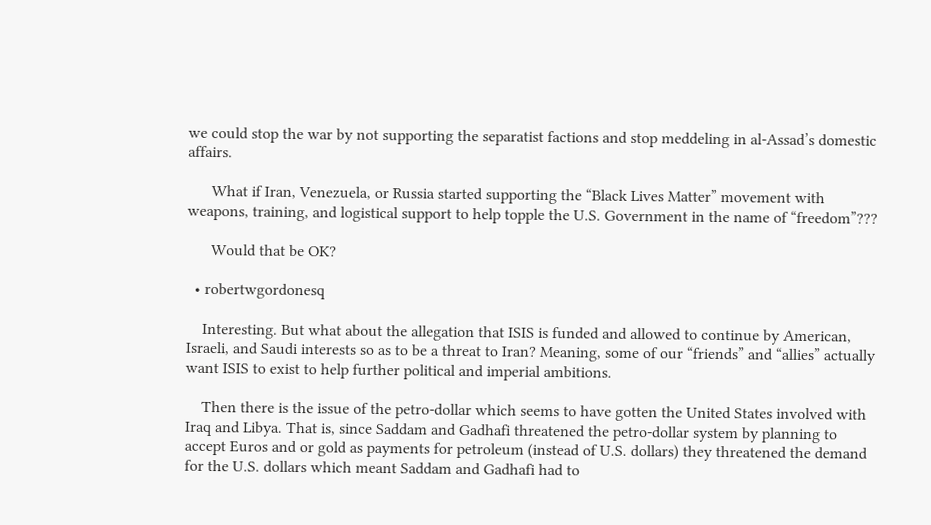we could stop the war by not supporting the separatist factions and stop meddeling in al-Assad’s domestic affairs.

      What if Iran, Venezuela, or Russia started supporting the “Black Lives Matter” movement with weapons, training, and logistical support to help topple the U.S. Government in the name of “freedom”???

      Would that be OK?

  • robertwgordonesq

    Interesting. But what about the allegation that ISIS is funded and allowed to continue by American, Israeli, and Saudi interests so as to be a threat to Iran? Meaning, some of our “friends” and “allies” actually want ISIS to exist to help further political and imperial ambitions.

    Then there is the issue of the petro-dollar which seems to have gotten the United States involved with Iraq and Libya. That is, since Saddam and Gadhafi threatened the petro-dollar system by planning to accept Euros and or gold as payments for petroleum (instead of U.S. dollars) they threatened the demand for the U.S. dollars which meant Saddam and Gadhafi had to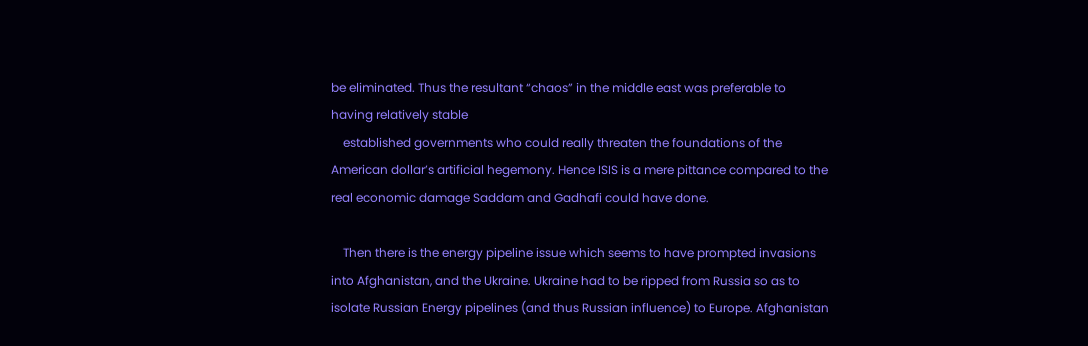be eliminated. Thus the resultant “chaos” in the middle east was preferable to having relatively stable
    established governments who could really threaten the foundations of the American dollar’s artificial hegemony. Hence ISIS is a mere pittance compared to the real economic damage Saddam and Gadhafi could have done.

    Then there is the energy pipeline issue which seems to have prompted invasions into Afghanistan, and the Ukraine. Ukraine had to be ripped from Russia so as to isolate Russian Energy pipelines (and thus Russian influence) to Europe. Afghanistan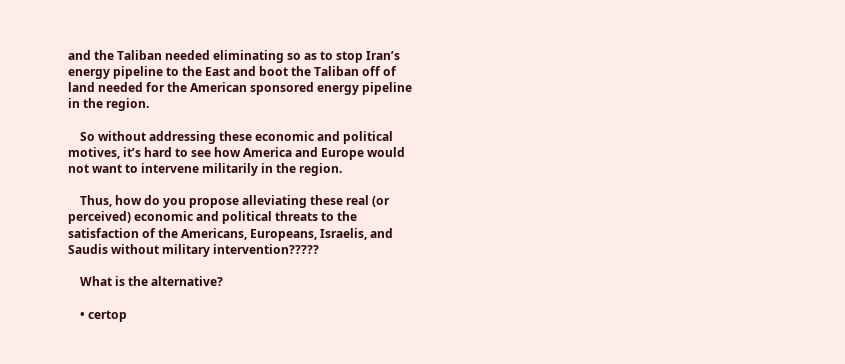and the Taliban needed eliminating so as to stop Iran’s energy pipeline to the East and boot the Taliban off of land needed for the American sponsored energy pipeline in the region.

    So without addressing these economic and political motives, it’s hard to see how America and Europe would not want to intervene militarily in the region.

    Thus, how do you propose alleviating these real (or perceived) economic and political threats to the satisfaction of the Americans, Europeans, Israelis, and Saudis without military intervention?????

    What is the alternative?

    • certop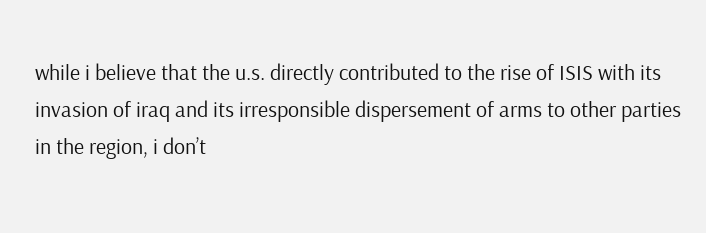while i believe that the u.s. directly contributed to the rise of ISIS with its invasion of iraq and its irresponsible dispersement of arms to other parties in the region, i don’t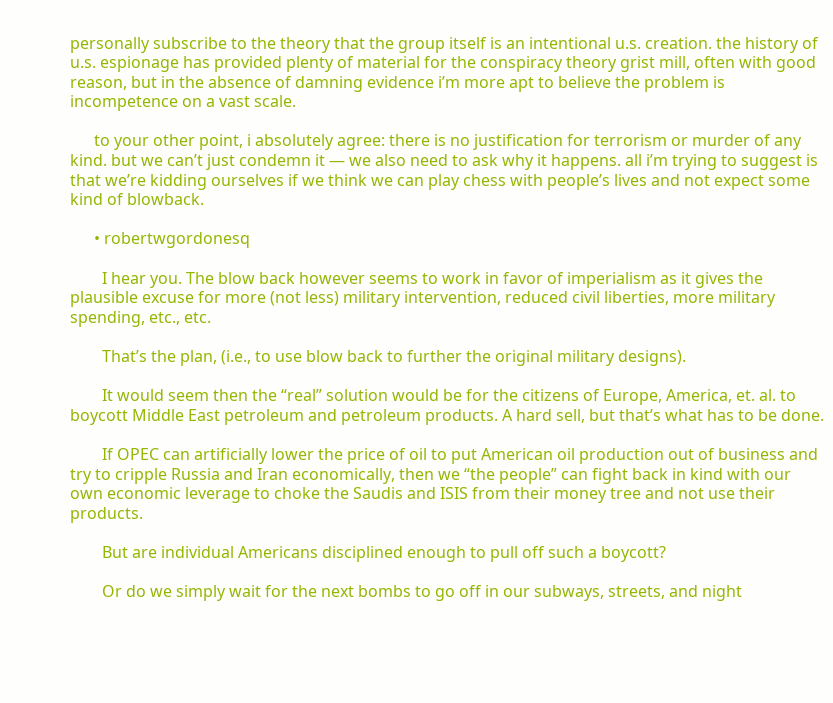personally subscribe to the theory that the group itself is an intentional u.s. creation. the history of u.s. espionage has provided plenty of material for the conspiracy theory grist mill, often with good reason, but in the absence of damning evidence i’m more apt to believe the problem is incompetence on a vast scale.

      to your other point, i absolutely agree: there is no justification for terrorism or murder of any kind. but we can’t just condemn it — we also need to ask why it happens. all i’m trying to suggest is that we’re kidding ourselves if we think we can play chess with people’s lives and not expect some kind of blowback.

      • robertwgordonesq

        I hear you. The blow back however seems to work in favor of imperialism as it gives the plausible excuse for more (not less) military intervention, reduced civil liberties, more military spending, etc., etc.

        That’s the plan, (i.e., to use blow back to further the original military designs).

        It would seem then the “real” solution would be for the citizens of Europe, America, et. al. to boycott Middle East petroleum and petroleum products. A hard sell, but that’s what has to be done.

        If OPEC can artificially lower the price of oil to put American oil production out of business and try to cripple Russia and Iran economically, then we “the people” can fight back in kind with our own economic leverage to choke the Saudis and ISIS from their money tree and not use their products.

        But are individual Americans disciplined enough to pull off such a boycott?

        Or do we simply wait for the next bombs to go off in our subways, streets, and night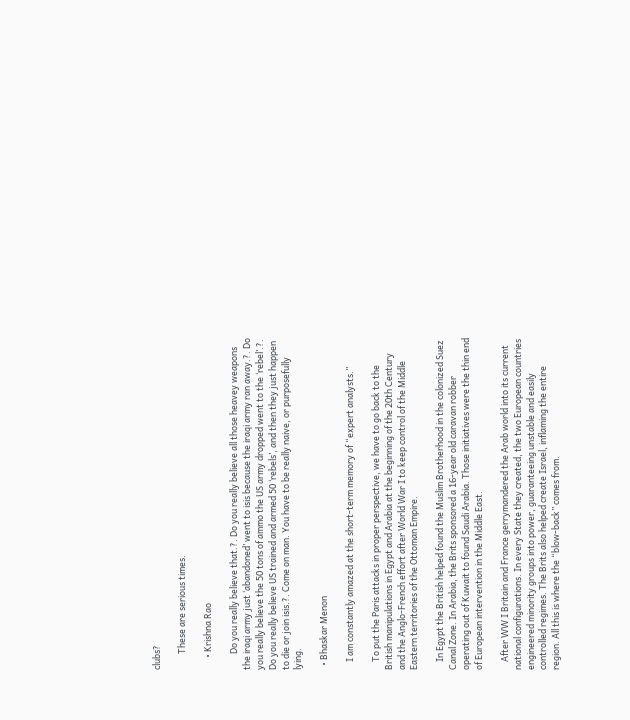clubs?

        These are serious times.

      • Krishna Rao

        Do you really believe that.?. Do you really believe all those heavey weapons the iraqi army just ‘abandoned’ went to isis because the iraqi army ran away.?. Do you really believe the 50 tons of ammo the US army dropped went to the ‘rebel’.?. Do you really believe US trained and armed 50 ‘rebels’, and then they just happen to die or join isis.?. Come on man. You have to be really naive, or purposefully lying.

  • Bhaskar Menon

    I am constantly amazed at the short-term memory of “expert analysts.”

    To put the Paris attacks in proper perspective, we have to go back to the British manipulations in Egypt and Arabia at the beginning of the 20th Century and the Anglo-French effort after World War I to keep control of the Middle Eastern territories of the Ottoman Empire.

    In Egypt the British helped found the Muslim Brotherhood in the colonized Suez Canal Zone. In Arabia, the Brits sponsored a 16-year old caravan robber operating out of Kuwait to found Saudi Arabia. Those initiatives were the thin end of European intervention in the Middle East.

    After WW I Britain and France gerrymandered the Arab world into its current national configurations. In every State they created, the two European countries engineered minority groups into power, guaranteeing unstable and easily controlled regimes. The Brits also helped create Israel, inflaming the entire region. All this is where the “blow-back” comes from.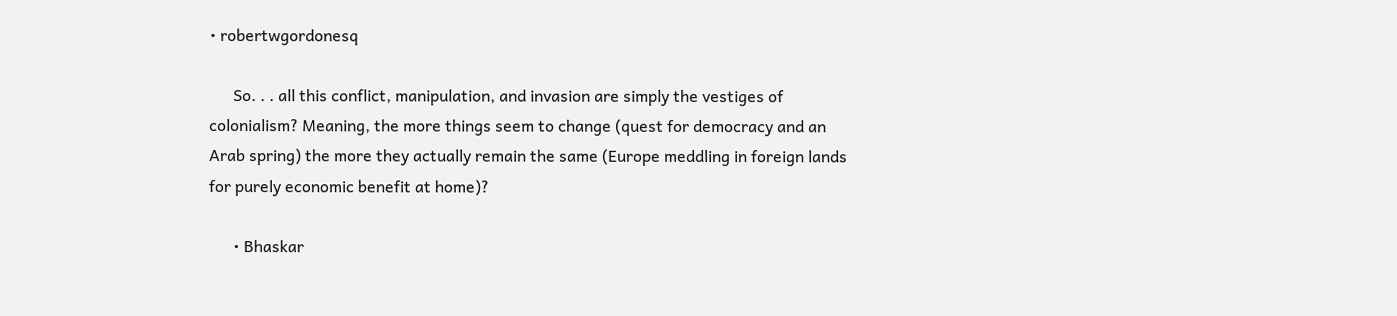• robertwgordonesq

      So. . . all this conflict, manipulation, and invasion are simply the vestiges of colonialism? Meaning, the more things seem to change (quest for democracy and an Arab spring) the more they actually remain the same (Europe meddling in foreign lands for purely economic benefit at home)?

      • Bhaskar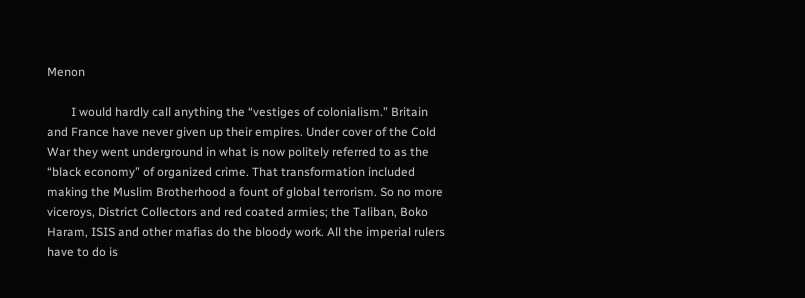Menon

        I would hardly call anything the “vestiges of colonialism.” Britain and France have never given up their empires. Under cover of the Cold War they went underground in what is now politely referred to as the “black economy” of organized crime. That transformation included making the Muslim Brotherhood a fount of global terrorism. So no more viceroys, District Collectors and red coated armies; the Taliban, Boko Haram, ISIS and other mafias do the bloody work. All the imperial rulers have to do is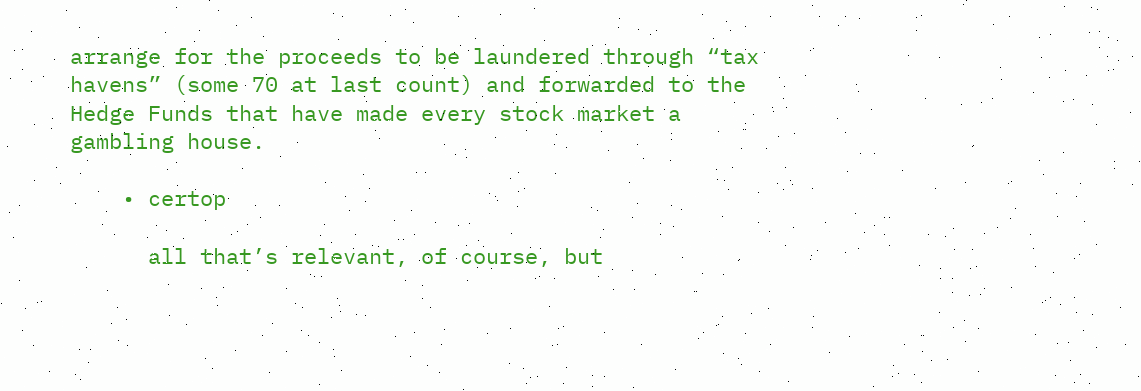arrange for the proceeds to be laundered through “tax havens” (some 70 at last count) and forwarded to the Hedge Funds that have made every stock market a gambling house.

    • certop

      all that’s relevant, of course, but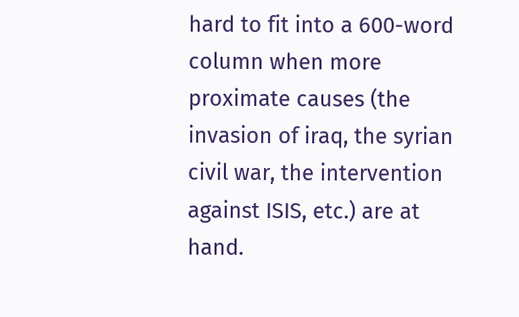hard to fit into a 600-word column when more proximate causes (the invasion of iraq, the syrian civil war, the intervention against ISIS, etc.) are at hand.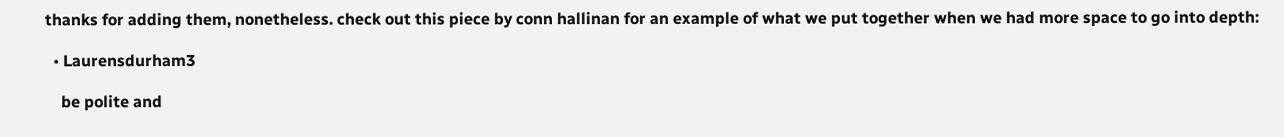thanks for adding them, nonetheless. check out this piece by conn hallinan for an example of what we put together when we had more space to go into depth:

  • Laurensdurham3

    be polite and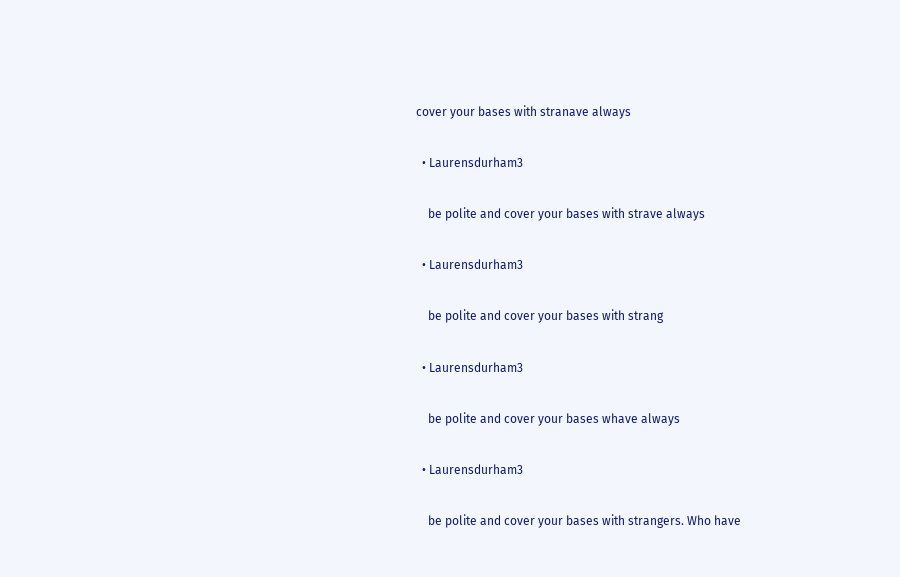cover your bases with stranave always

  • Laurensdurham3

    be polite and cover your bases with strave always

  • Laurensdurham3

    be polite and cover your bases with strang

  • Laurensdurham3

    be polite and cover your bases whave always

  • Laurensdurham3

    be polite and cover your bases with strangers. Who have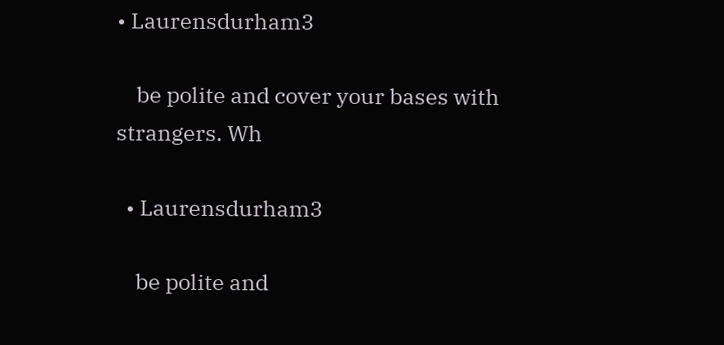• Laurensdurham3

    be polite and cover your bases with strangers. Wh

  • Laurensdurham3

    be polite and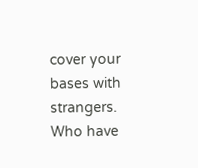cover your bases with strangers. Who have